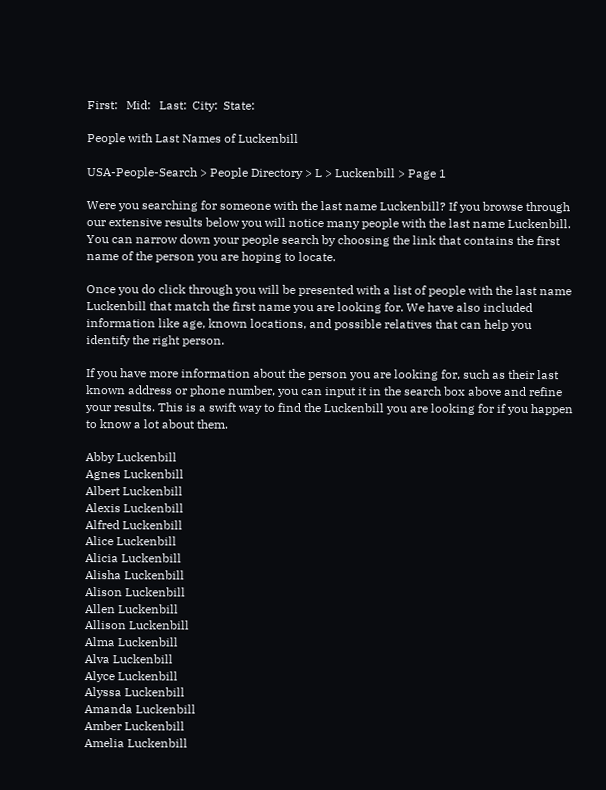First:   Mid:   Last:  City:  State:

People with Last Names of Luckenbill

USA-People-Search > People Directory > L > Luckenbill > Page 1

Were you searching for someone with the last name Luckenbill? If you browse through our extensive results below you will notice many people with the last name Luckenbill. You can narrow down your people search by choosing the link that contains the first name of the person you are hoping to locate.

Once you do click through you will be presented with a list of people with the last name Luckenbill that match the first name you are looking for. We have also included information like age, known locations, and possible relatives that can help you identify the right person.

If you have more information about the person you are looking for, such as their last known address or phone number, you can input it in the search box above and refine your results. This is a swift way to find the Luckenbill you are looking for if you happen to know a lot about them.

Abby Luckenbill
Agnes Luckenbill
Albert Luckenbill
Alexis Luckenbill
Alfred Luckenbill
Alice Luckenbill
Alicia Luckenbill
Alisha Luckenbill
Alison Luckenbill
Allen Luckenbill
Allison Luckenbill
Alma Luckenbill
Alva Luckenbill
Alyce Luckenbill
Alyssa Luckenbill
Amanda Luckenbill
Amber Luckenbill
Amelia Luckenbill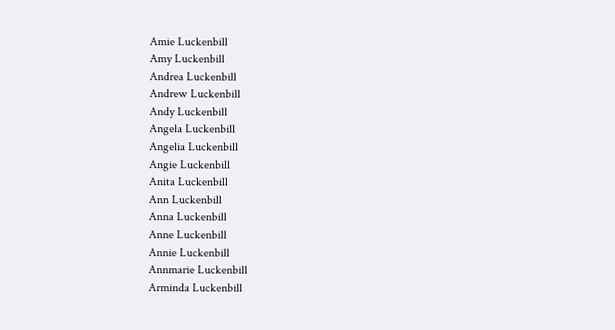Amie Luckenbill
Amy Luckenbill
Andrea Luckenbill
Andrew Luckenbill
Andy Luckenbill
Angela Luckenbill
Angelia Luckenbill
Angie Luckenbill
Anita Luckenbill
Ann Luckenbill
Anna Luckenbill
Anne Luckenbill
Annie Luckenbill
Annmarie Luckenbill
Arminda Luckenbill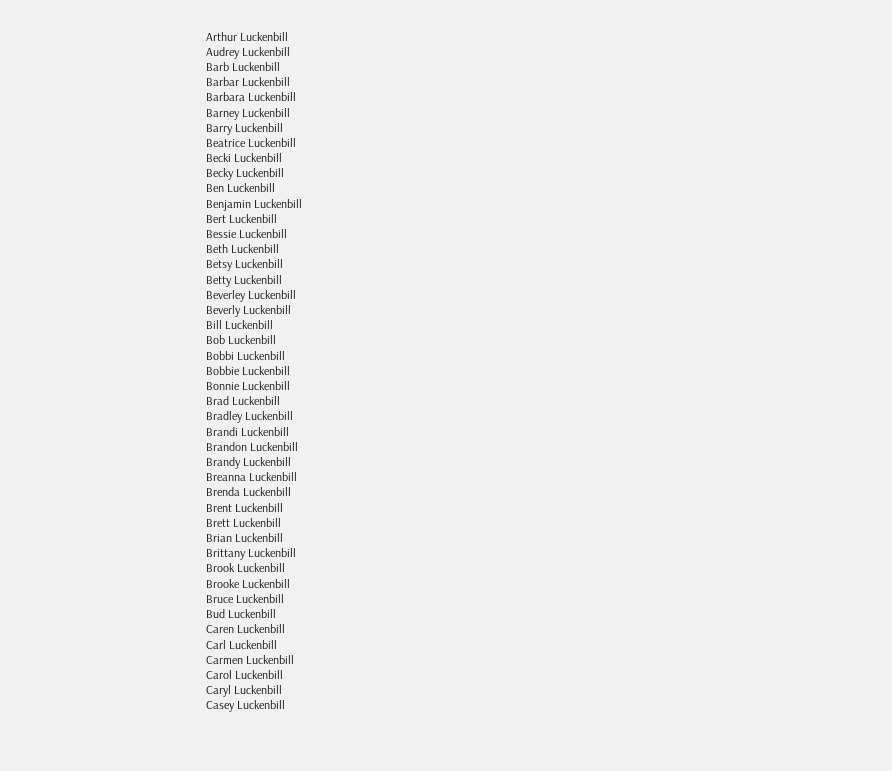Arthur Luckenbill
Audrey Luckenbill
Barb Luckenbill
Barbar Luckenbill
Barbara Luckenbill
Barney Luckenbill
Barry Luckenbill
Beatrice Luckenbill
Becki Luckenbill
Becky Luckenbill
Ben Luckenbill
Benjamin Luckenbill
Bert Luckenbill
Bessie Luckenbill
Beth Luckenbill
Betsy Luckenbill
Betty Luckenbill
Beverley Luckenbill
Beverly Luckenbill
Bill Luckenbill
Bob Luckenbill
Bobbi Luckenbill
Bobbie Luckenbill
Bonnie Luckenbill
Brad Luckenbill
Bradley Luckenbill
Brandi Luckenbill
Brandon Luckenbill
Brandy Luckenbill
Breanna Luckenbill
Brenda Luckenbill
Brent Luckenbill
Brett Luckenbill
Brian Luckenbill
Brittany Luckenbill
Brook Luckenbill
Brooke Luckenbill
Bruce Luckenbill
Bud Luckenbill
Caren Luckenbill
Carl Luckenbill
Carmen Luckenbill
Carol Luckenbill
Caryl Luckenbill
Casey Luckenbill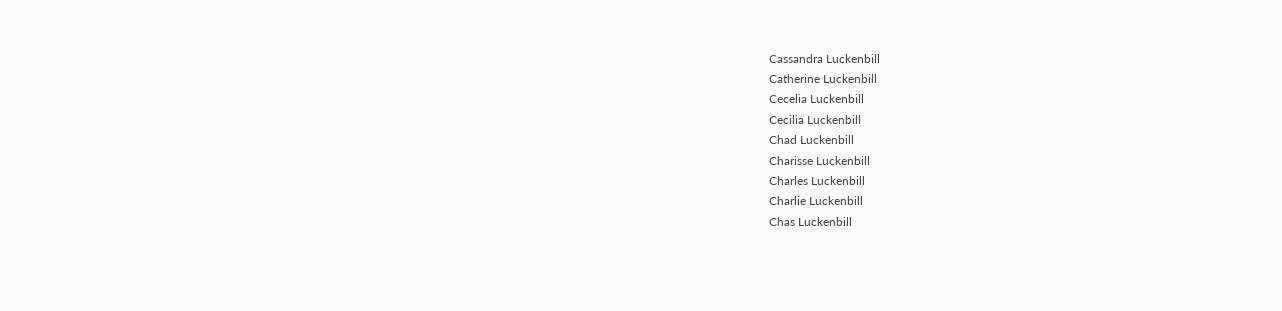Cassandra Luckenbill
Catherine Luckenbill
Cecelia Luckenbill
Cecilia Luckenbill
Chad Luckenbill
Charisse Luckenbill
Charles Luckenbill
Charlie Luckenbill
Chas Luckenbill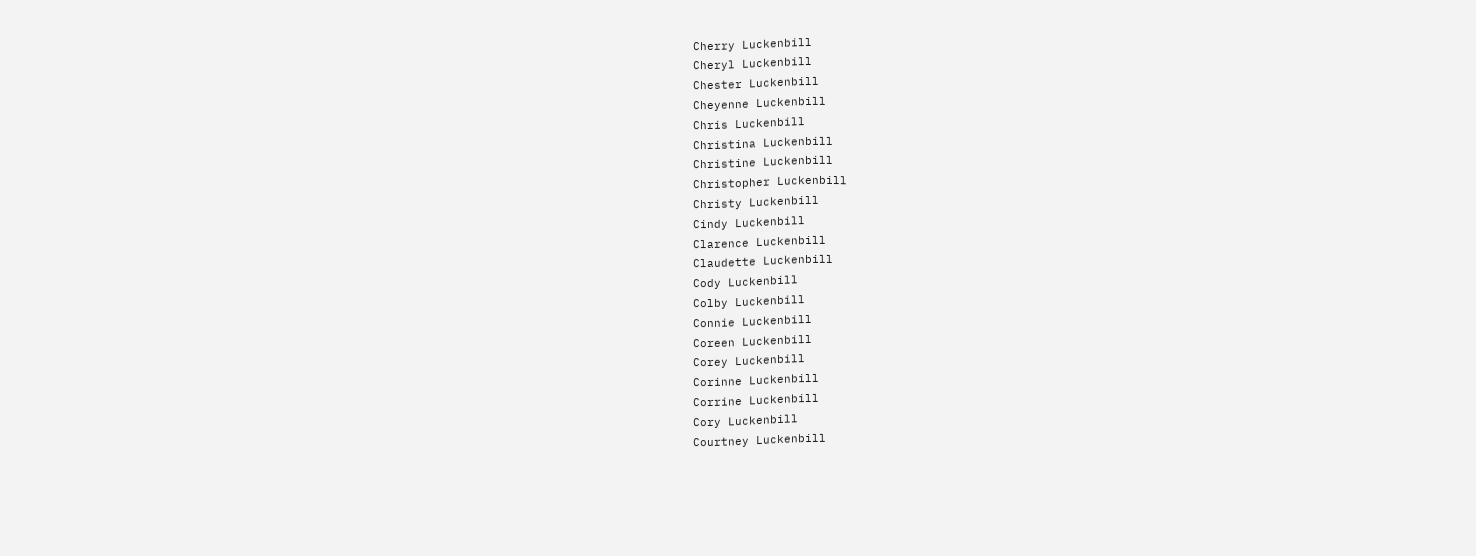Cherry Luckenbill
Cheryl Luckenbill
Chester Luckenbill
Cheyenne Luckenbill
Chris Luckenbill
Christina Luckenbill
Christine Luckenbill
Christopher Luckenbill
Christy Luckenbill
Cindy Luckenbill
Clarence Luckenbill
Claudette Luckenbill
Cody Luckenbill
Colby Luckenbill
Connie Luckenbill
Coreen Luckenbill
Corey Luckenbill
Corinne Luckenbill
Corrine Luckenbill
Cory Luckenbill
Courtney Luckenbill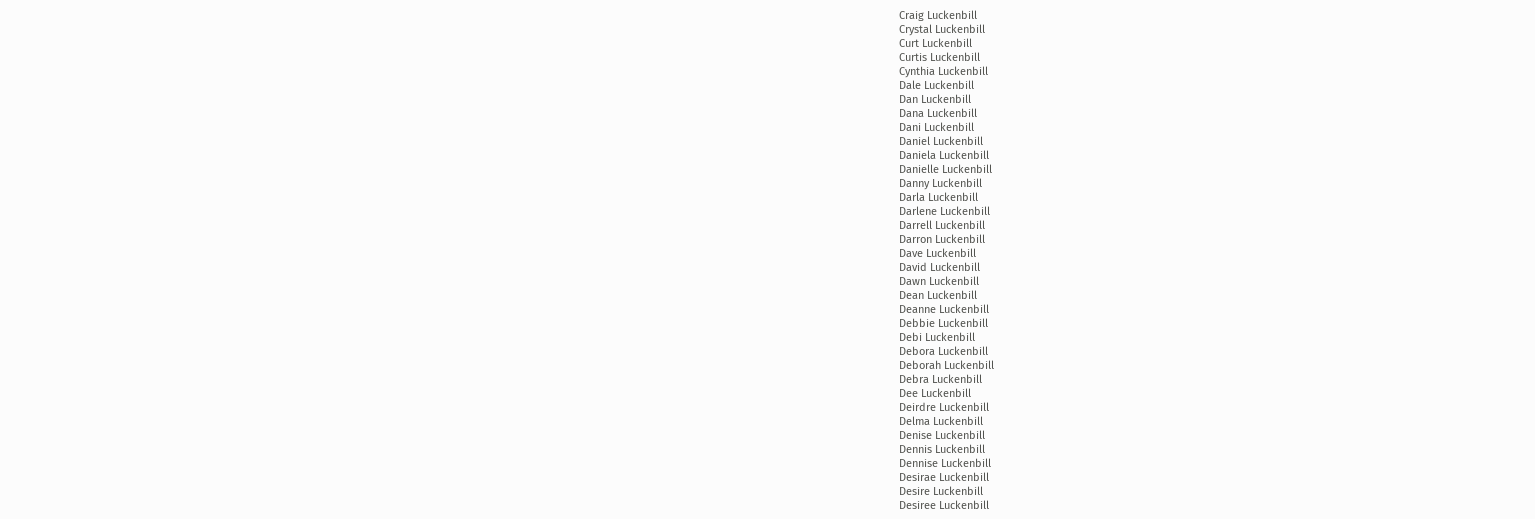Craig Luckenbill
Crystal Luckenbill
Curt Luckenbill
Curtis Luckenbill
Cynthia Luckenbill
Dale Luckenbill
Dan Luckenbill
Dana Luckenbill
Dani Luckenbill
Daniel Luckenbill
Daniela Luckenbill
Danielle Luckenbill
Danny Luckenbill
Darla Luckenbill
Darlene Luckenbill
Darrell Luckenbill
Darron Luckenbill
Dave Luckenbill
David Luckenbill
Dawn Luckenbill
Dean Luckenbill
Deanne Luckenbill
Debbie Luckenbill
Debi Luckenbill
Debora Luckenbill
Deborah Luckenbill
Debra Luckenbill
Dee Luckenbill
Deirdre Luckenbill
Delma Luckenbill
Denise Luckenbill
Dennis Luckenbill
Dennise Luckenbill
Desirae Luckenbill
Desire Luckenbill
Desiree Luckenbill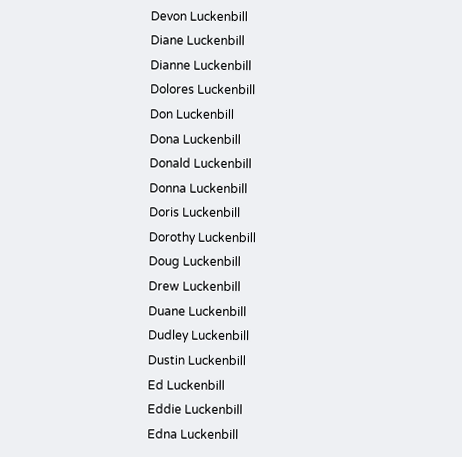Devon Luckenbill
Diane Luckenbill
Dianne Luckenbill
Dolores Luckenbill
Don Luckenbill
Dona Luckenbill
Donald Luckenbill
Donna Luckenbill
Doris Luckenbill
Dorothy Luckenbill
Doug Luckenbill
Drew Luckenbill
Duane Luckenbill
Dudley Luckenbill
Dustin Luckenbill
Ed Luckenbill
Eddie Luckenbill
Edna Luckenbill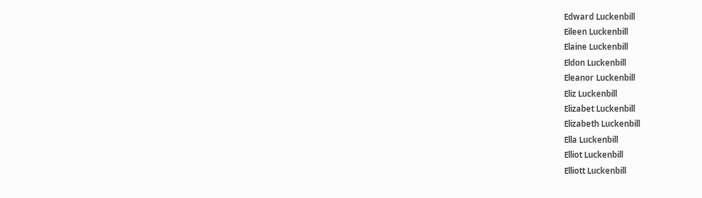Edward Luckenbill
Eileen Luckenbill
Elaine Luckenbill
Eldon Luckenbill
Eleanor Luckenbill
Eliz Luckenbill
Elizabet Luckenbill
Elizabeth Luckenbill
Ella Luckenbill
Elliot Luckenbill
Elliott Luckenbill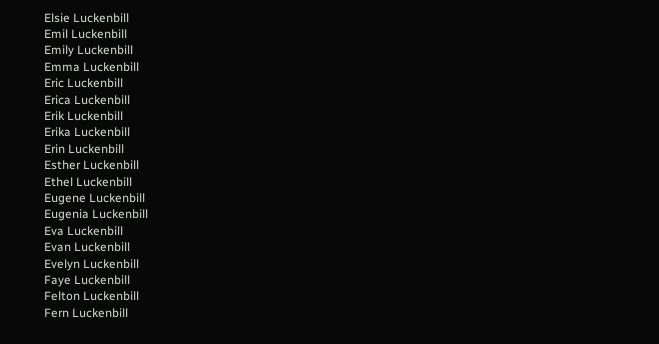Elsie Luckenbill
Emil Luckenbill
Emily Luckenbill
Emma Luckenbill
Eric Luckenbill
Erica Luckenbill
Erik Luckenbill
Erika Luckenbill
Erin Luckenbill
Esther Luckenbill
Ethel Luckenbill
Eugene Luckenbill
Eugenia Luckenbill
Eva Luckenbill
Evan Luckenbill
Evelyn Luckenbill
Faye Luckenbill
Felton Luckenbill
Fern Luckenbill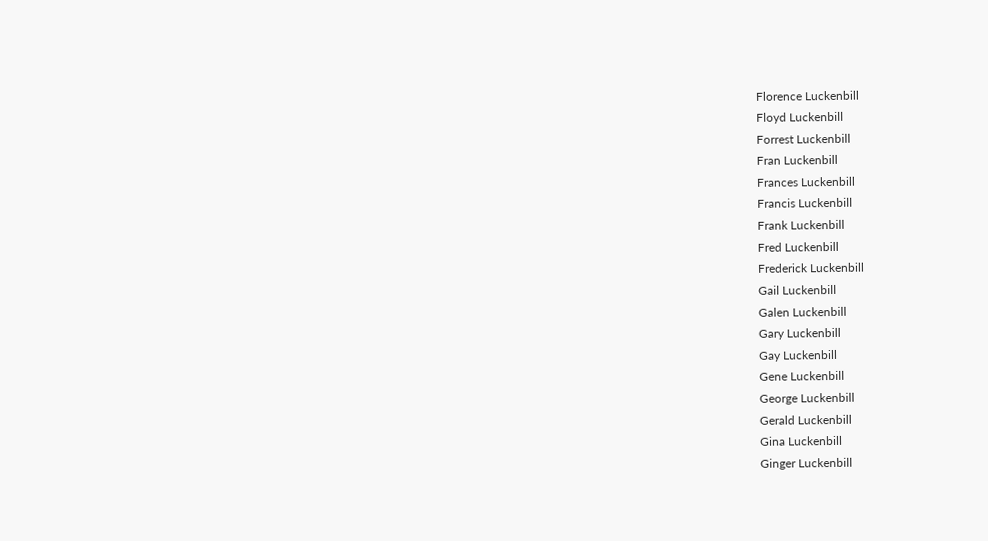Florence Luckenbill
Floyd Luckenbill
Forrest Luckenbill
Fran Luckenbill
Frances Luckenbill
Francis Luckenbill
Frank Luckenbill
Fred Luckenbill
Frederick Luckenbill
Gail Luckenbill
Galen Luckenbill
Gary Luckenbill
Gay Luckenbill
Gene Luckenbill
George Luckenbill
Gerald Luckenbill
Gina Luckenbill
Ginger Luckenbill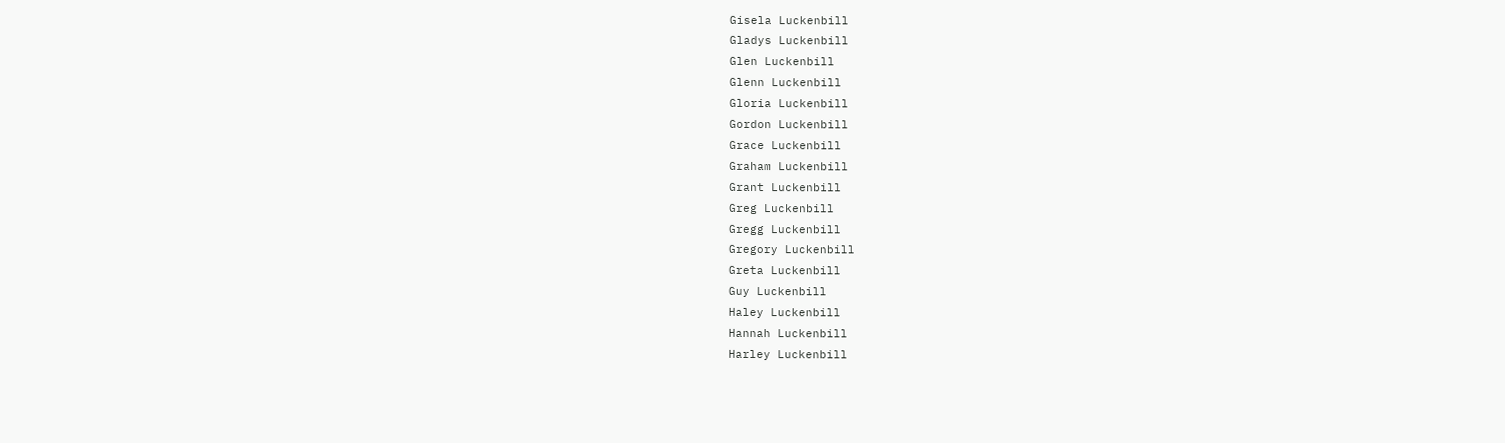Gisela Luckenbill
Gladys Luckenbill
Glen Luckenbill
Glenn Luckenbill
Gloria Luckenbill
Gordon Luckenbill
Grace Luckenbill
Graham Luckenbill
Grant Luckenbill
Greg Luckenbill
Gregg Luckenbill
Gregory Luckenbill
Greta Luckenbill
Guy Luckenbill
Haley Luckenbill
Hannah Luckenbill
Harley Luckenbill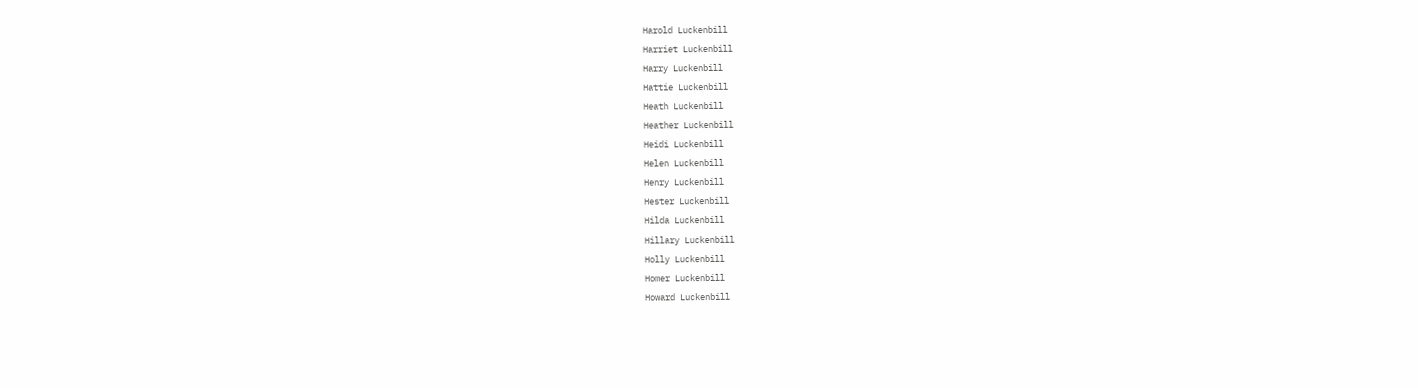Harold Luckenbill
Harriet Luckenbill
Harry Luckenbill
Hattie Luckenbill
Heath Luckenbill
Heather Luckenbill
Heidi Luckenbill
Helen Luckenbill
Henry Luckenbill
Hester Luckenbill
Hilda Luckenbill
Hillary Luckenbill
Holly Luckenbill
Homer Luckenbill
Howard Luckenbill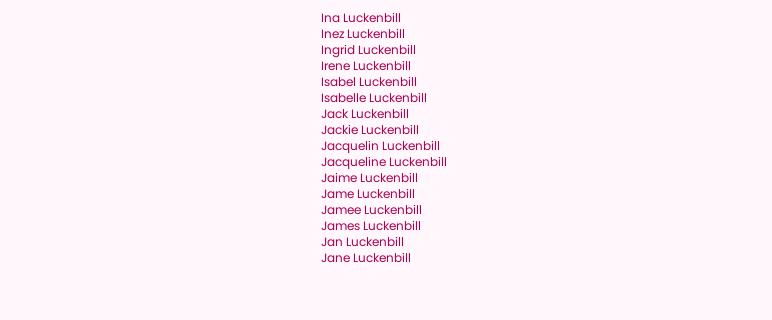Ina Luckenbill
Inez Luckenbill
Ingrid Luckenbill
Irene Luckenbill
Isabel Luckenbill
Isabelle Luckenbill
Jack Luckenbill
Jackie Luckenbill
Jacquelin Luckenbill
Jacqueline Luckenbill
Jaime Luckenbill
Jame Luckenbill
Jamee Luckenbill
James Luckenbill
Jan Luckenbill
Jane Luckenbill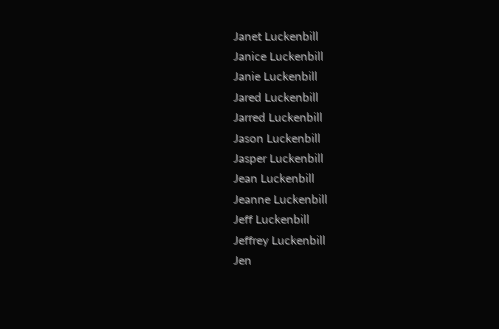Janet Luckenbill
Janice Luckenbill
Janie Luckenbill
Jared Luckenbill
Jarred Luckenbill
Jason Luckenbill
Jasper Luckenbill
Jean Luckenbill
Jeanne Luckenbill
Jeff Luckenbill
Jeffrey Luckenbill
Jen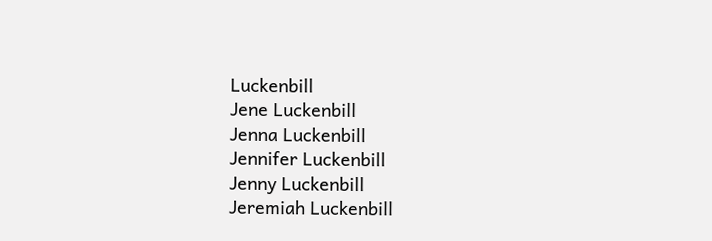Luckenbill
Jene Luckenbill
Jenna Luckenbill
Jennifer Luckenbill
Jenny Luckenbill
Jeremiah Luckenbill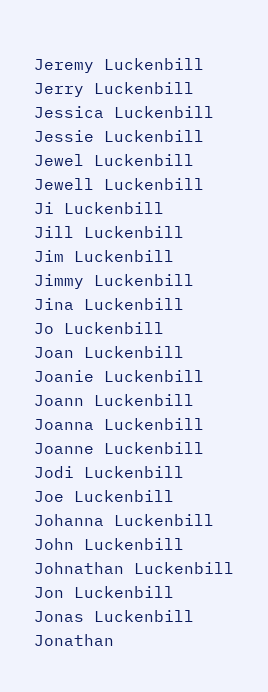Jeremy Luckenbill
Jerry Luckenbill
Jessica Luckenbill
Jessie Luckenbill
Jewel Luckenbill
Jewell Luckenbill
Ji Luckenbill
Jill Luckenbill
Jim Luckenbill
Jimmy Luckenbill
Jina Luckenbill
Jo Luckenbill
Joan Luckenbill
Joanie Luckenbill
Joann Luckenbill
Joanna Luckenbill
Joanne Luckenbill
Jodi Luckenbill
Joe Luckenbill
Johanna Luckenbill
John Luckenbill
Johnathan Luckenbill
Jon Luckenbill
Jonas Luckenbill
Jonathan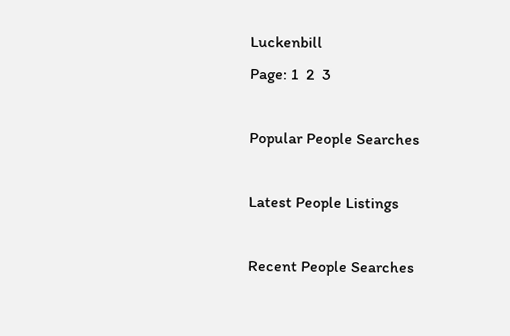Luckenbill
Page: 1  2  3

Popular People Searches

Latest People Listings

Recent People Searches